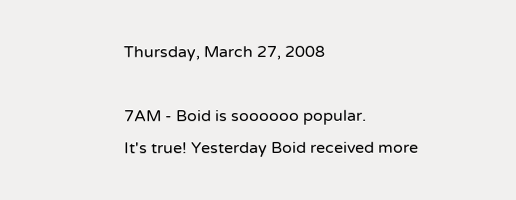Thursday, March 27, 2008

7AM - Boid is soooooo popular.
It's true! Yesterday Boid received more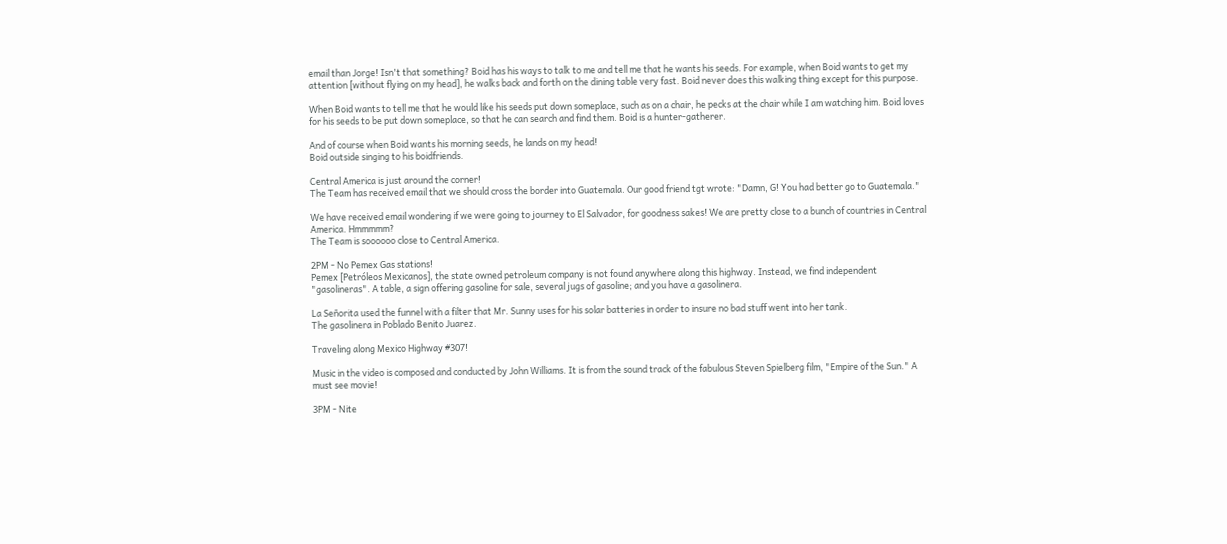email than Jorge! Isn't that something? Boid has his ways to talk to me and tell me that he wants his seeds. For example, when Boid wants to get my attention [without flying on my head], he walks back and forth on the dining table very fast. Boid never does this walking thing except for this purpose.

When Boid wants to tell me that he would like his seeds put down someplace, such as on a chair, he pecks at the chair while I am watching him. Boid loves for his seeds to be put down someplace, so that he can search and find them. Boid is a hunter-gatherer.

And of course when Boid wants his morning seeds, he lands on my head!
Boid outside singing to his boidfriends.

Central America is just around the corner!
The Team has received email that we should cross the border into Guatemala. Our good friend tgt wrote: "Damn, G! You had better go to Guatemala."

We have received email wondering if we were going to journey to El Salvador, for goodness sakes! We are pretty close to a bunch of countries in Central America. Hmmmmm?
The Team is soooooo close to Central America.

2PM - No Pemex Gas stations!
Pemex [Petróleos Mexicanos], the state owned petroleum company is not found anywhere along this highway. Instead, we find independent "gasolineras". A table, a sign offering gasoline for sale, several jugs of gasoline; and you have a gasolinera.

La Señorita used the funnel with a filter that Mr. Sunny uses for his solar batteries in order to insure no bad stuff went into her tank.
The gasolinera in Poblado Benito Juarez.

Traveling along Mexico Highway #307!

Music in the video is composed and conducted by John Williams. It is from the sound track of the fabulous Steven Spielberg film, "Empire of the Sun." A must see movie!

3PM - Nite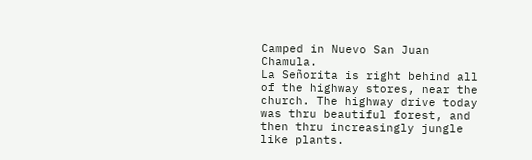Camped in Nuevo San Juan Chamula.
La Señorita is right behind all of the highway stores, near the church. The highway drive today was thru beautiful forest, and then thru increasingly jungle like plants.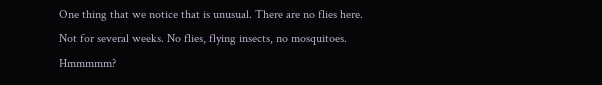One thing that we notice that is unusual. There are no flies here. Not for several weeks. No flies, flying insects, no mosquitoes. Hmmmmm?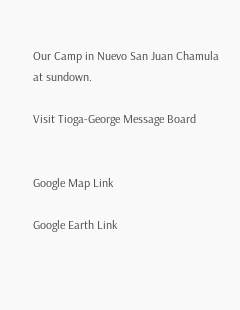Our Camp in Nuevo San Juan Chamula at sundown.

Visit Tioga-George Message Board


Google Map Link

Google Earth Link